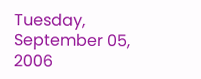Tuesday, September 05, 2006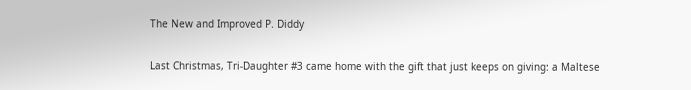The New and Improved P. Diddy

Last Christmas, Tri-Daughter #3 came home with the gift that just keeps on giving: a Maltese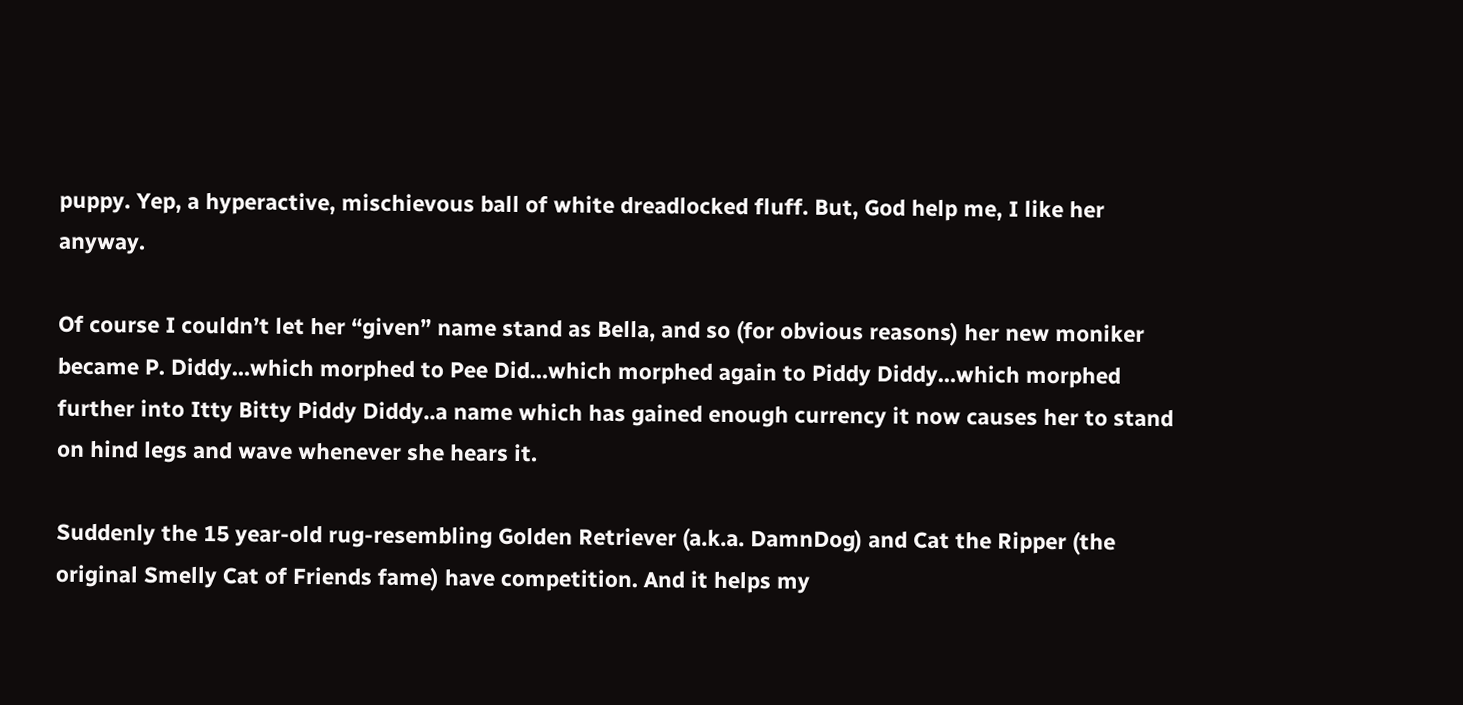puppy. Yep, a hyperactive, mischievous ball of white dreadlocked fluff. But, God help me, I like her anyway.

Of course I couldn’t let her “given” name stand as Bella, and so (for obvious reasons) her new moniker became P. Diddy…which morphed to Pee Did…which morphed again to Piddy Diddy…which morphed further into Itty Bitty Piddy Diddy..a name which has gained enough currency it now causes her to stand on hind legs and wave whenever she hears it.

Suddenly the 15 year-old rug-resembling Golden Retriever (a.k.a. DamnDog) and Cat the Ripper (the original Smelly Cat of Friends fame) have competition. And it helps my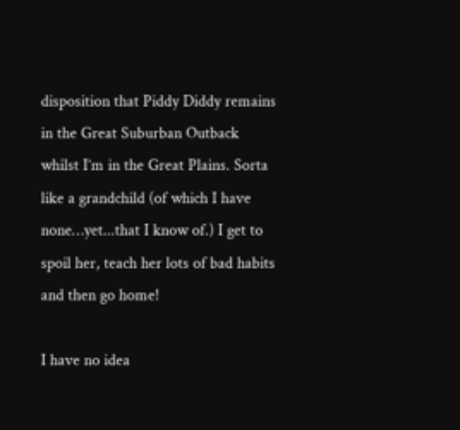disposition that Piddy Diddy remains in the Great Suburban Outback whilst I’m in the Great Plains. Sorta like a grandchild (of which I have none…yet...that I know of.) I get to spoil her, teach her lots of bad habits and then go home!

I have no idea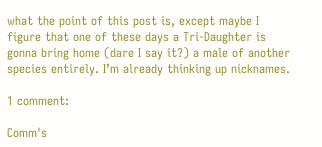what the point of this post is, except maybe I figure that one of these days a Tri-Daughter is gonna bring home (dare I say it?) a male of another species entirely. I’m already thinking up nicknames.

1 comment:

Comm's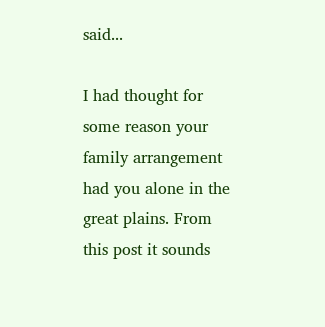said...

I had thought for some reason your family arrangement had you alone in the great plains. From this post it sounds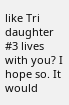like Tri daughter #3 lives with you? I hope so. It would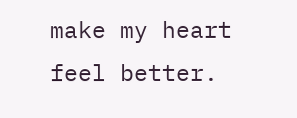make my heart feel better.